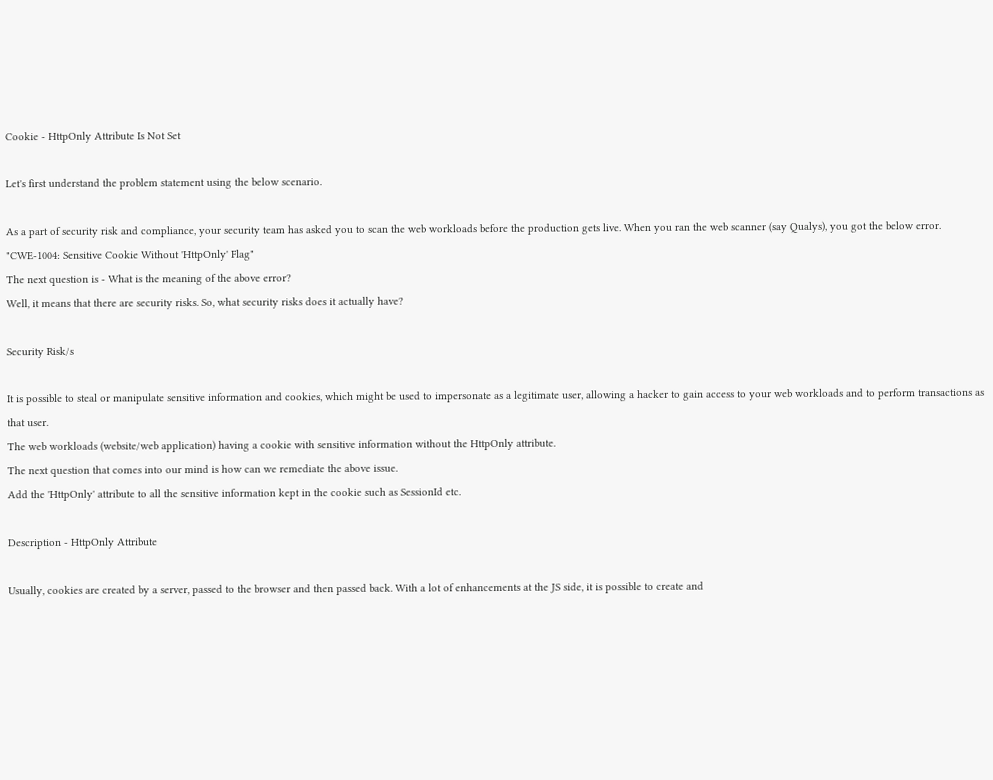Cookie - HttpOnly Attribute Is Not Set

Let's first understand the problem statement using the below scenario.

As a part of security risk and compliance, your security team has asked you to scan the web workloads before the production gets live. When you ran the web scanner (say Qualys), you got the below error.
"CWE-1004: Sensitive Cookie Without 'HttpOnly' Flag"
The next question is - What is the meaning of the above error?
Well, it means that there are security risks. So, what security risks does it actually have?

Security Risk/s

It is possible to steal or manipulate sensitive information and cookies, which might be used to impersonate as a legitimate user, allowing a hacker to gain access to your web workloads and to perform transactions as that user.
The web workloads (website/web application) having a cookie with sensitive information without the HttpOnly attribute.
The next question that comes into our mind is how can we remediate the above issue.
Add the 'HttpOnly' attribute to all the sensitive information kept in the cookie such as SessionId etc.

Description - HttpOnly Attribute

Usually, cookies are created by a server, passed to the browser and then passed back. With a lot of enhancements at the JS side, it is possible to create and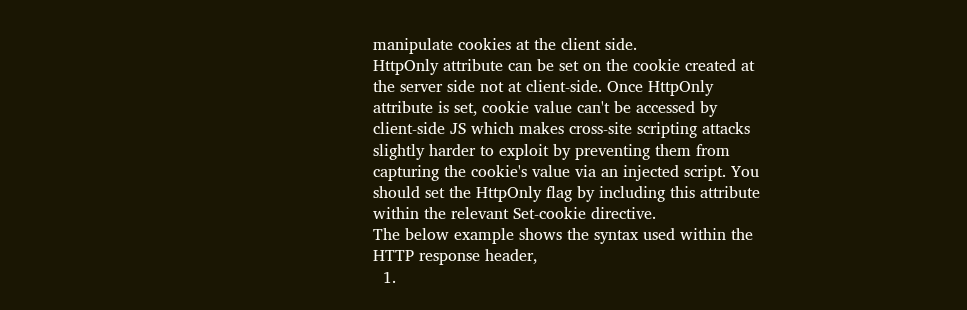manipulate cookies at the client side.
HttpOnly attribute can be set on the cookie created at the server side not at client-side. Once HttpOnly attribute is set, cookie value can't be accessed by client-side JS which makes cross-site scripting attacks slightly harder to exploit by preventing them from capturing the cookie's value via an injected script. You should set the HttpOnly flag by including this attribute within the relevant Set-cookie directive.
The below example shows the syntax used within the HTTP response header,
  1.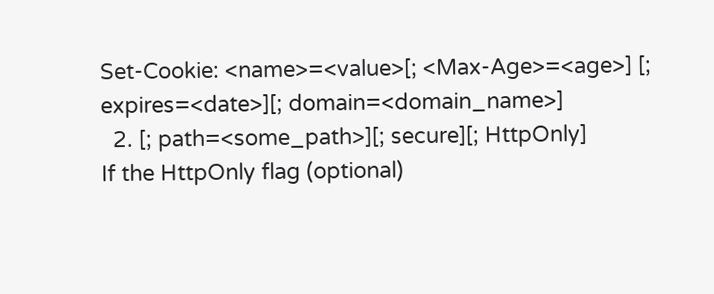Set-Cookie: <name>=<value>[; <Max-Age>=<age>] [; expires=<date>][; domain=<domain_name>]
  2. [; path=<some_path>][; secure][; HttpOnly]
If the HttpOnly flag (optional)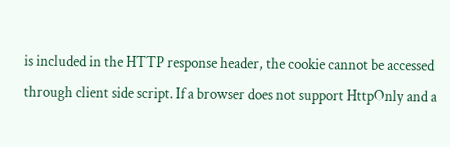is included in the HTTP response header, the cookie cannot be accessed through client side script. If a browser does not support HttpOnly and a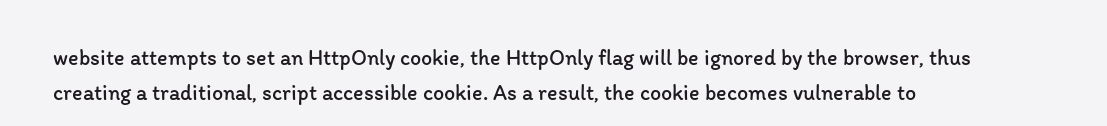website attempts to set an HttpOnly cookie, the HttpOnly flag will be ignored by the browser, thus creating a traditional, script accessible cookie. As a result, the cookie becomes vulnerable to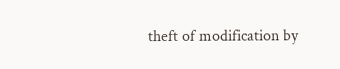theft of modification by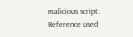malicious script.
Reference used